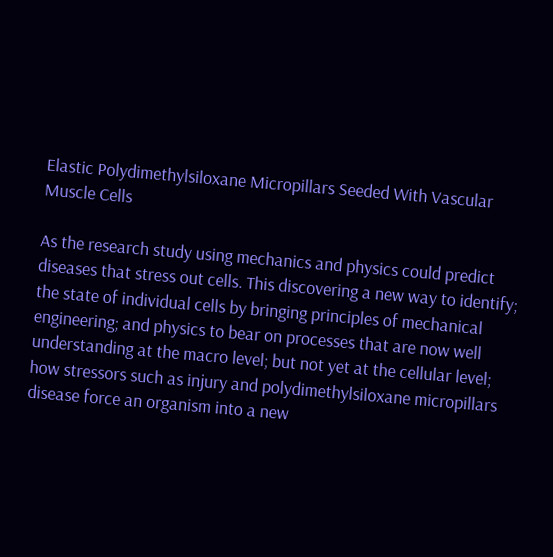Elastic Polydimethylsiloxane Micropillars Seeded With Vascular Muscle Cells

As the research study using mechanics and physics could predict diseases that stress out cells. This discovering a new way to identify; the state of individual cells by bringing principles of mechanical engineering; and physics to bear on processes that are now well understanding at the macro level; but not yet at the cellular level; how stressors such as injury and polydimethylsiloxane micropillars disease force an organism into a new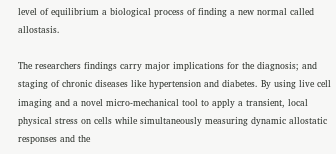level of equilibrium a biological process of finding a new normal called allostasis.

The researchers findings carry major implications for the diagnosis; and staging of chronic diseases like hypertension and diabetes. By using live cell imaging and a novel micro-mechanical tool to apply a transient, local physical stress on cells while simultaneously measuring dynamic allostatic responses and the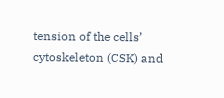tension of the cells’ cytoskeleton (CSK) and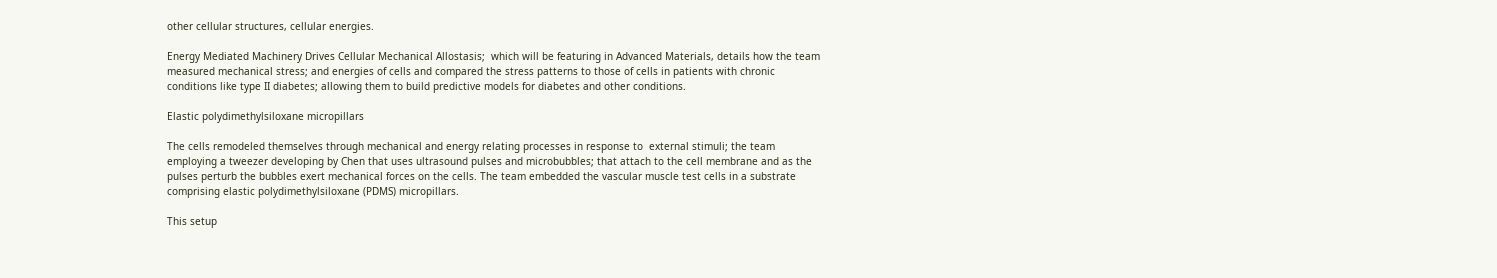other cellular structures, cellular energies.

Energy Mediated Machinery Drives Cellular Mechanical Allostasis;  which will be featuring in Advanced Materials, details how the team measured mechanical stress; and energies of cells and compared the stress patterns to those of cells in patients with chronic conditions like type II diabetes; allowing them to build predictive models for diabetes and other conditions.

Elastic polydimethylsiloxane micropillars

The cells remodeled themselves through mechanical and energy relating processes in response to  external stimuli; the team employing a tweezer developing by Chen that uses ultrasound pulses and microbubbles; that attach to the cell membrane and as the pulses perturb the bubbles exert mechanical forces on the cells. The team embedded the vascular muscle test cells in a substrate comprising elastic polydimethylsiloxane (PDMS) micropillars.

This setup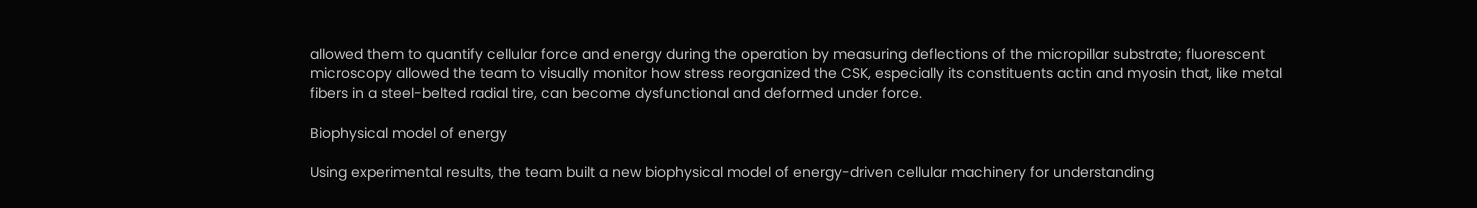allowed them to quantify cellular force and energy during the operation by measuring deflections of the micropillar substrate; fluorescent microscopy allowed the team to visually monitor how stress reorganized the CSK, especially its constituents actin and myosin that, like metal fibers in a steel-belted radial tire, can become dysfunctional and deformed under force.

Biophysical model of energy

Using experimental results, the team built a new biophysical model of energy-driven cellular machinery for understanding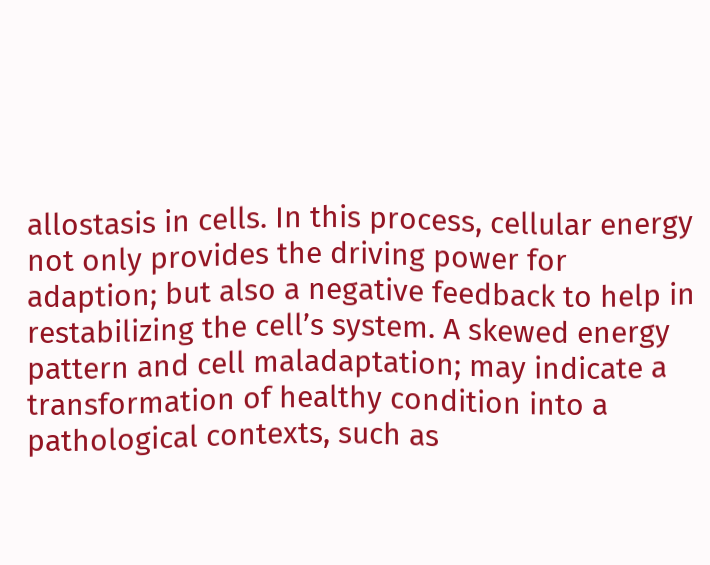allostasis in cells. In this process, cellular energy not only provides the driving power for adaption; but also a negative feedback to help in restabilizing the cell’s system. A skewed energy pattern and cell maladaptation; may indicate a transformation of healthy condition into a pathological contexts, such as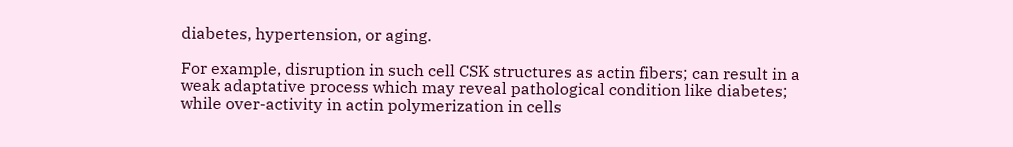diabetes, hypertension, or aging.

For example, disruption in such cell CSK structures as actin fibers; can result in a weak adaptative process which may reveal pathological condition like diabetes; while over-activity in actin polymerization in cells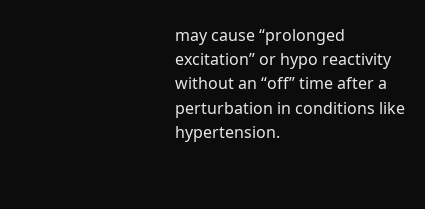may cause “prolonged excitation” or hypo reactivity without an “off” time after a perturbation in conditions like hypertension.